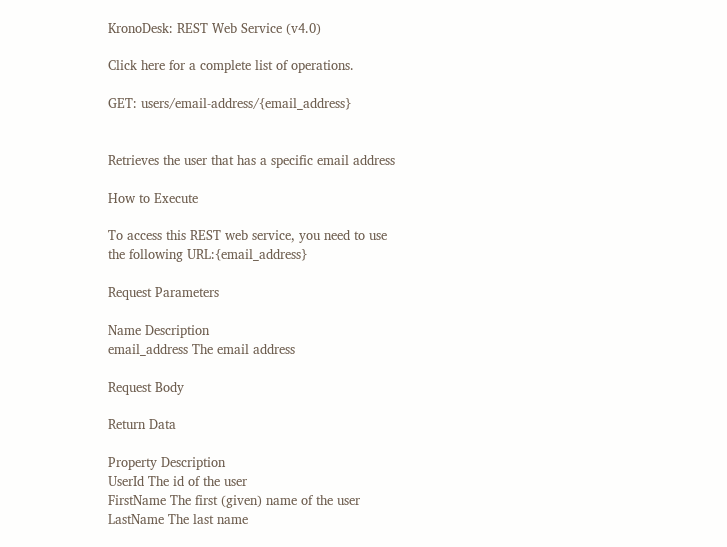KronoDesk: REST Web Service (v4.0)

Click here for a complete list of operations.

GET: users/email-address/{email_address}


Retrieves the user that has a specific email address

How to Execute

To access this REST web service, you need to use the following URL:{email_address}

Request Parameters

Name Description
email_address The email address

Request Body

Return Data

Property Description
UserId The id of the user
FirstName The first (given) name of the user
LastName The last name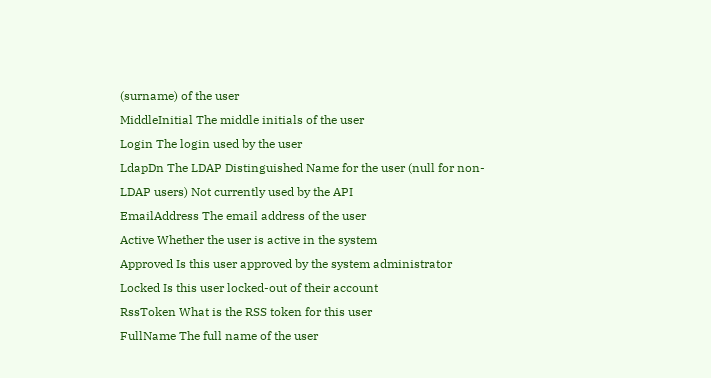(surname) of the user
MiddleInitial The middle initials of the user
Login The login used by the user
LdapDn The LDAP Distinguished Name for the user (null for non-LDAP users) Not currently used by the API
EmailAddress The email address of the user
Active Whether the user is active in the system
Approved Is this user approved by the system administrator
Locked Is this user locked-out of their account
RssToken What is the RSS token for this user
FullName The full name of the user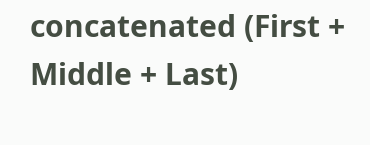concatenated (First + Middle + Last)